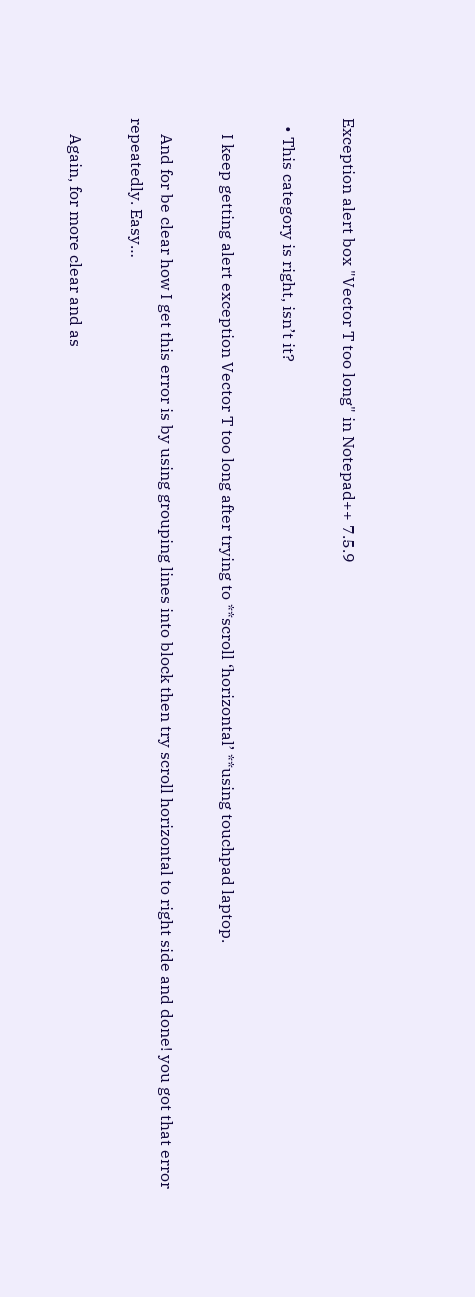Exception alert box "Vector T too long" in Notepad++ 7.5.9

  • This category is right, isn’t it?

    I keep getting alert exception Vector T too long after trying to **scroll ‘horizontal’ **using touchpad laptop.

    And for be clear how I get this error is by using grouping lines into block then try scroll horizontal to right side and done! you got that error repeatedly. Easy…

    Again, for more clear and as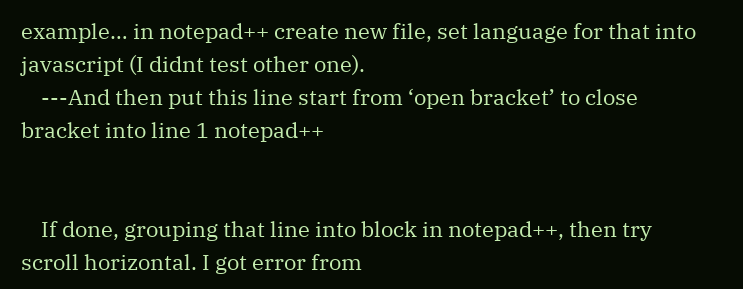example… in notepad++ create new file, set language for that into javascript (I didnt test other one).
    ---And then put this line start from ‘open bracket’ to close bracket into line 1 notepad++


    If done, grouping that line into block in notepad++, then try scroll horizontal. I got error from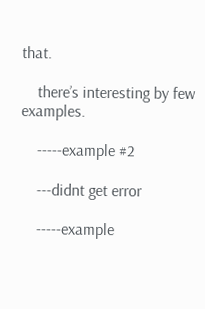that.

    there’s interesting by few examples.

    -----example #2

    ---didnt get error

    -----example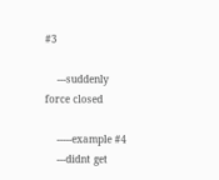#3

    ---suddenly force closed

    -----example #4
    ---didnt get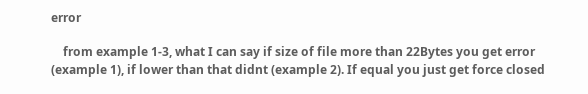error

    from example 1-3, what I can say if size of file more than 22Bytes you get error (example 1), if lower than that didnt (example 2). If equal you just get force closed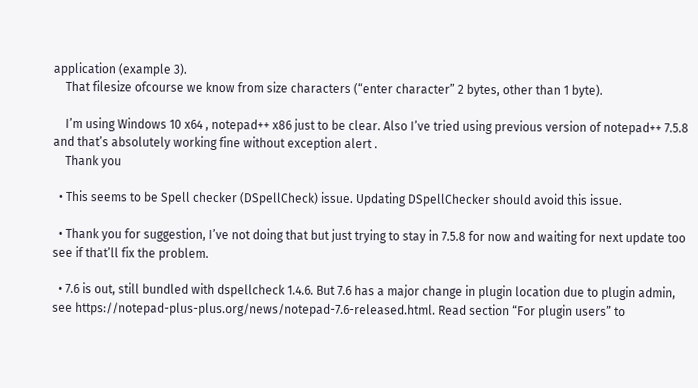application (example 3).
    That filesize ofcourse we know from size characters (“enter character” 2 bytes, other than 1 byte).

    I’m using Windows 10 x64 , notepad++ x86 just to be clear. Also I’ve tried using previous version of notepad++ 7.5.8 and that’s absolutely working fine without exception alert .
    Thank you

  • This seems to be Spell checker (DSpellCheck) issue. Updating DSpellChecker should avoid this issue.

  • Thank you for suggestion, I’ve not doing that but just trying to stay in 7.5.8 for now and waiting for next update too see if that’ll fix the problem.

  • 7.6 is out, still bundled with dspellcheck 1.4.6. But 7.6 has a major change in plugin location due to plugin admin, see https://notepad-plus-plus.org/news/notepad-7.6-released.html. Read section “For plugin users” to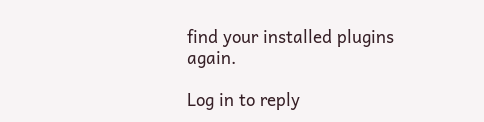find your installed plugins again.

Log in to reply